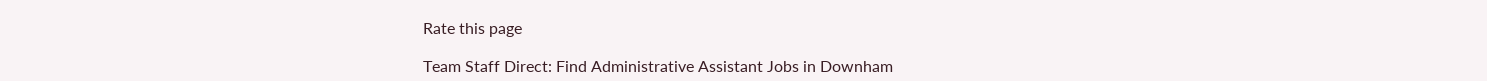Rate this page

Team Staff Direct: Find Administrative Assistant Jobs in Downham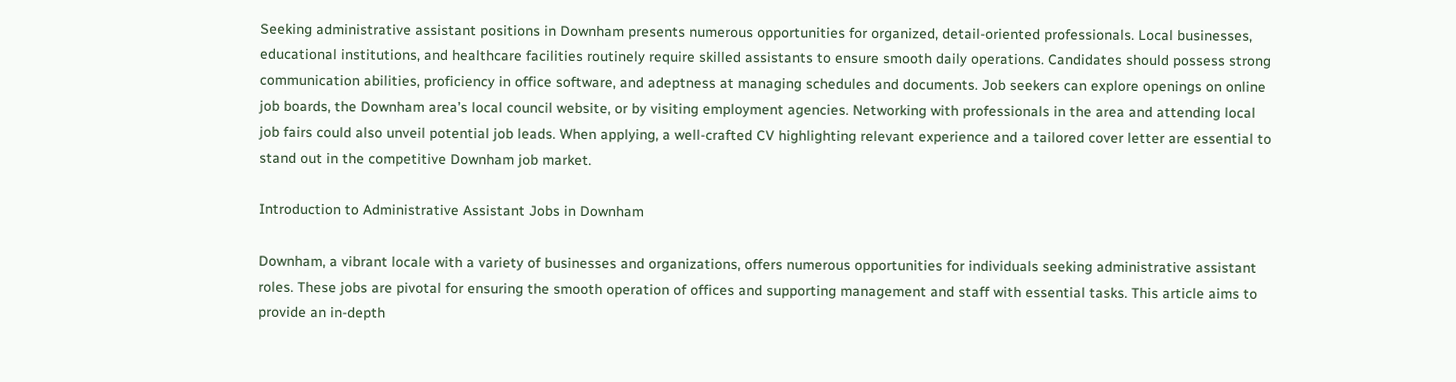Seeking administrative assistant positions in Downham presents numerous opportunities for organized, detail-oriented professionals. Local businesses, educational institutions, and healthcare facilities routinely require skilled assistants to ensure smooth daily operations. Candidates should possess strong communication abilities, proficiency in office software, and adeptness at managing schedules and documents. Job seekers can explore openings on online job boards, the Downham area’s local council website, or by visiting employment agencies. Networking with professionals in the area and attending local job fairs could also unveil potential job leads. When applying, a well-crafted CV highlighting relevant experience and a tailored cover letter are essential to stand out in the competitive Downham job market.

Introduction to Administrative Assistant Jobs in Downham

Downham, a vibrant locale with a variety of businesses and organizations, offers numerous opportunities for individuals seeking administrative assistant roles. These jobs are pivotal for ensuring the smooth operation of offices and supporting management and staff with essential tasks. This article aims to provide an in-depth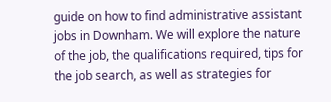guide on how to find administrative assistant jobs in Downham. We will explore the nature of the job, the qualifications required, tips for the job search, as well as strategies for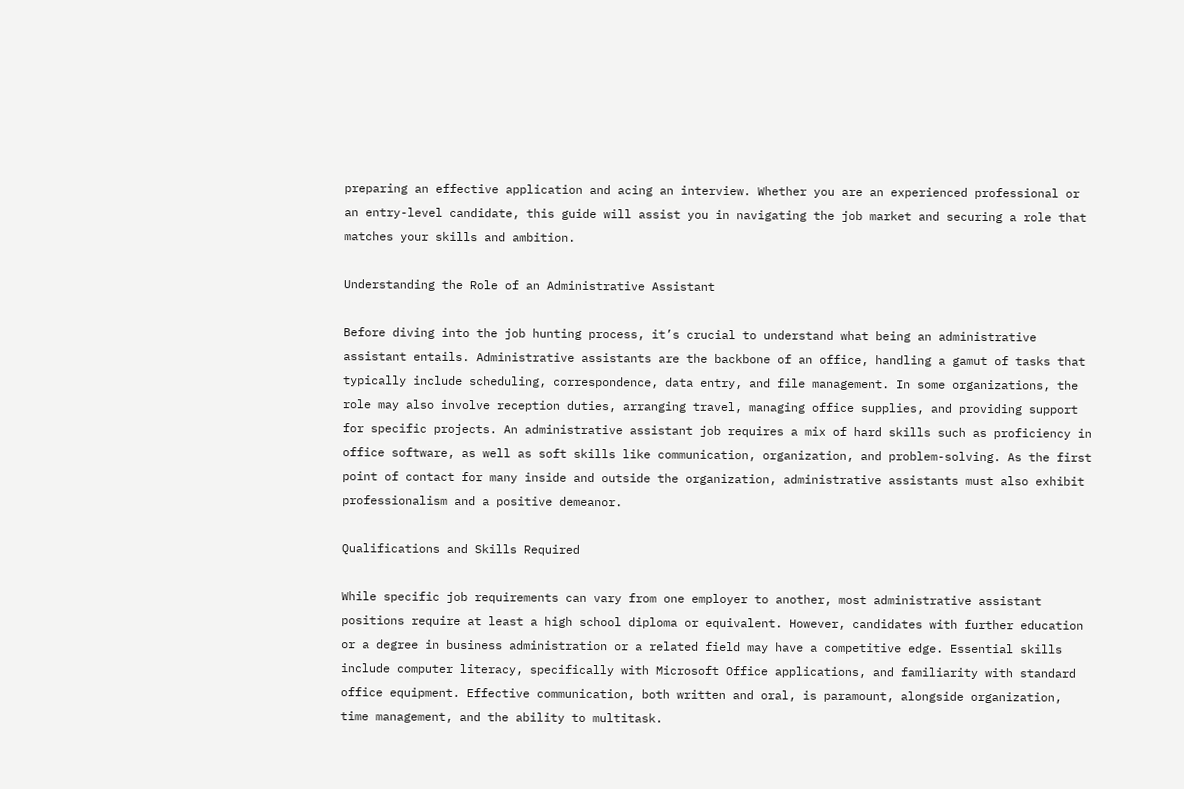preparing an effective application and acing an interview. Whether you are an experienced professional or an entry-level candidate, this guide will assist you in navigating the job market and securing a role that matches your skills and ambition.

Understanding the Role of an Administrative Assistant

Before diving into the job hunting process, it’s crucial to understand what being an administrative assistant entails. Administrative assistants are the backbone of an office, handling a gamut of tasks that typically include scheduling, correspondence, data entry, and file management. In some organizations, the role may also involve reception duties, arranging travel, managing office supplies, and providing support for specific projects. An administrative assistant job requires a mix of hard skills such as proficiency in office software, as well as soft skills like communication, organization, and problem-solving. As the first point of contact for many inside and outside the organization, administrative assistants must also exhibit professionalism and a positive demeanor.

Qualifications and Skills Required

While specific job requirements can vary from one employer to another, most administrative assistant positions require at least a high school diploma or equivalent. However, candidates with further education or a degree in business administration or a related field may have a competitive edge. Essential skills include computer literacy, specifically with Microsoft Office applications, and familiarity with standard office equipment. Effective communication, both written and oral, is paramount, alongside organization, time management, and the ability to multitask.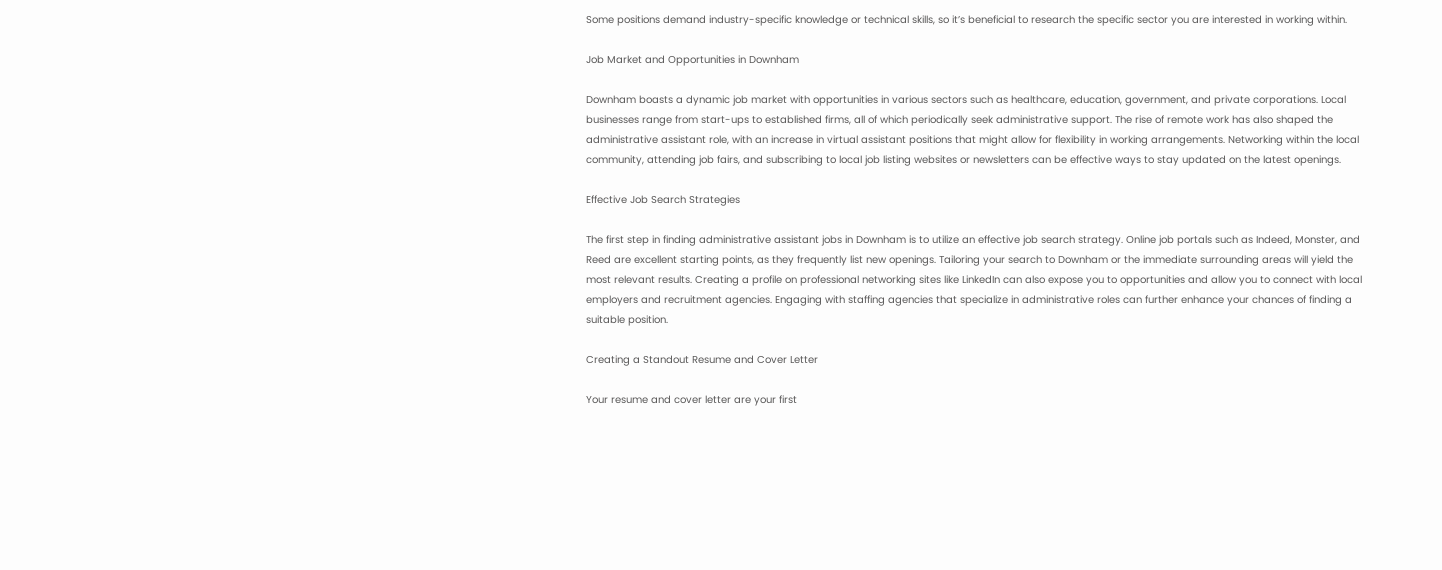Some positions demand industry-specific knowledge or technical skills, so it’s beneficial to research the specific sector you are interested in working within.

Job Market and Opportunities in Downham

Downham boasts a dynamic job market with opportunities in various sectors such as healthcare, education, government, and private corporations. Local businesses range from start-ups to established firms, all of which periodically seek administrative support. The rise of remote work has also shaped the administrative assistant role, with an increase in virtual assistant positions that might allow for flexibility in working arrangements. Networking within the local community, attending job fairs, and subscribing to local job listing websites or newsletters can be effective ways to stay updated on the latest openings.

Effective Job Search Strategies

The first step in finding administrative assistant jobs in Downham is to utilize an effective job search strategy. Online job portals such as Indeed, Monster, and Reed are excellent starting points, as they frequently list new openings. Tailoring your search to Downham or the immediate surrounding areas will yield the most relevant results. Creating a profile on professional networking sites like LinkedIn can also expose you to opportunities and allow you to connect with local employers and recruitment agencies. Engaging with staffing agencies that specialize in administrative roles can further enhance your chances of finding a suitable position.

Creating a Standout Resume and Cover Letter

Your resume and cover letter are your first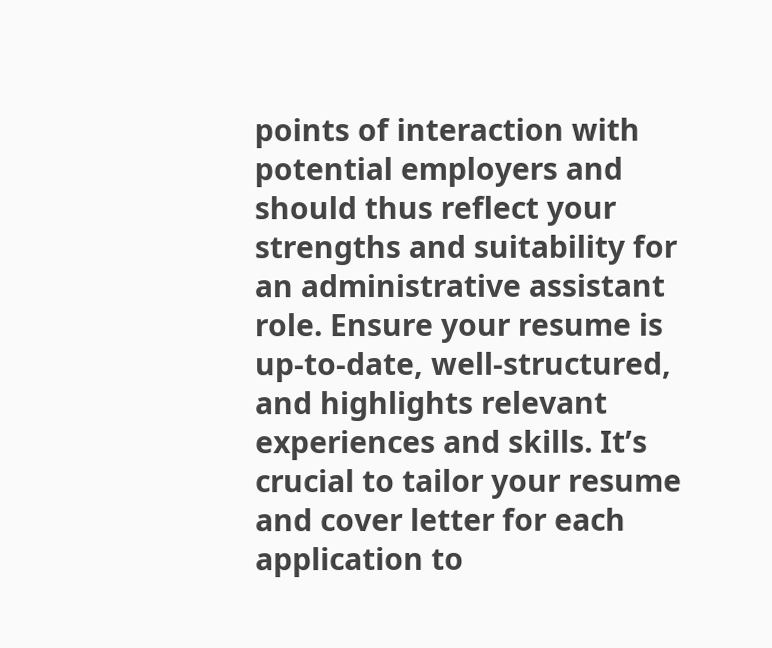points of interaction with potential employers and should thus reflect your strengths and suitability for an administrative assistant role. Ensure your resume is up-to-date, well-structured, and highlights relevant experiences and skills. It’s crucial to tailor your resume and cover letter for each application to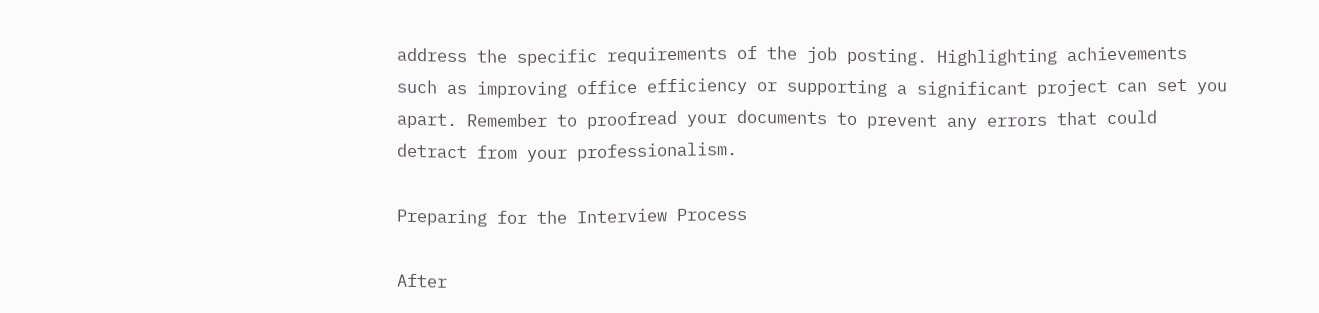address the specific requirements of the job posting. Highlighting achievements such as improving office efficiency or supporting a significant project can set you apart. Remember to proofread your documents to prevent any errors that could detract from your professionalism.

Preparing for the Interview Process

After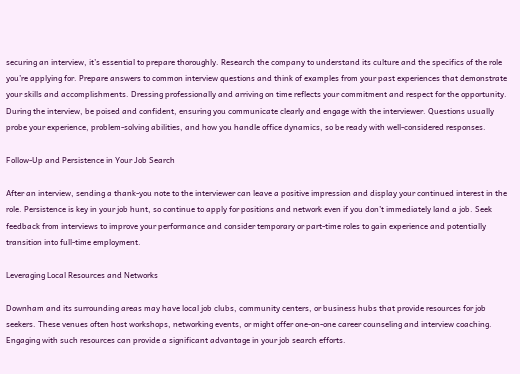securing an interview, it’s essential to prepare thoroughly. Research the company to understand its culture and the specifics of the role you’re applying for. Prepare answers to common interview questions and think of examples from your past experiences that demonstrate your skills and accomplishments. Dressing professionally and arriving on time reflects your commitment and respect for the opportunity. During the interview, be poised and confident, ensuring you communicate clearly and engage with the interviewer. Questions usually probe your experience, problem-solving abilities, and how you handle office dynamics, so be ready with well-considered responses.

Follow-Up and Persistence in Your Job Search

After an interview, sending a thank-you note to the interviewer can leave a positive impression and display your continued interest in the role. Persistence is key in your job hunt, so continue to apply for positions and network even if you don’t immediately land a job. Seek feedback from interviews to improve your performance and consider temporary or part-time roles to gain experience and potentially transition into full-time employment.

Leveraging Local Resources and Networks

Downham and its surrounding areas may have local job clubs, community centers, or business hubs that provide resources for job seekers. These venues often host workshops, networking events, or might offer one-on-one career counseling and interview coaching. Engaging with such resources can provide a significant advantage in your job search efforts.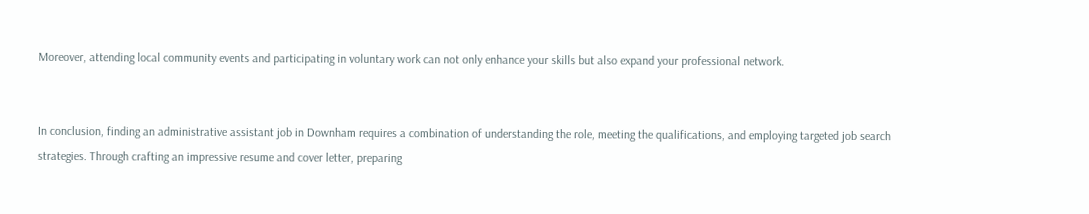Moreover, attending local community events and participating in voluntary work can not only enhance your skills but also expand your professional network.


In conclusion, finding an administrative assistant job in Downham requires a combination of understanding the role, meeting the qualifications, and employing targeted job search strategies. Through crafting an impressive resume and cover letter, preparing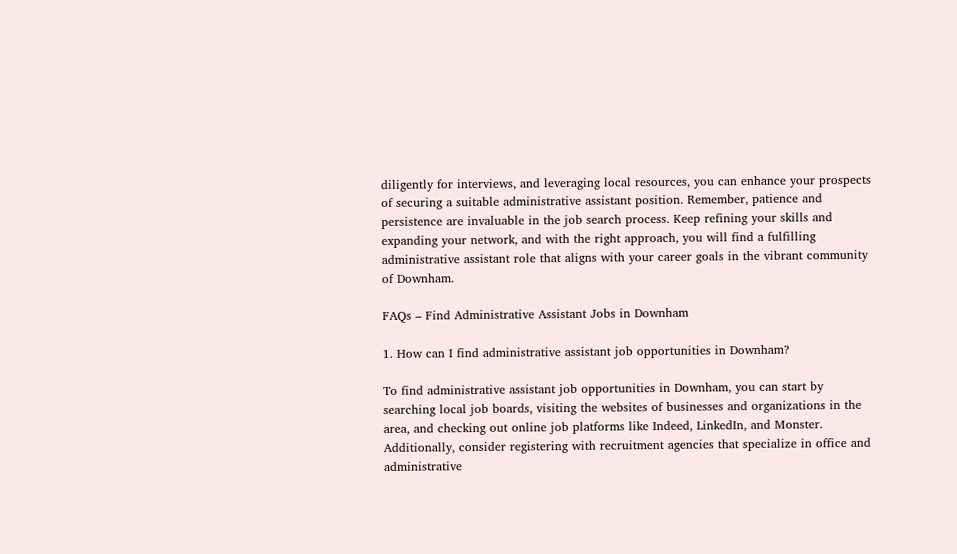diligently for interviews, and leveraging local resources, you can enhance your prospects of securing a suitable administrative assistant position. Remember, patience and persistence are invaluable in the job search process. Keep refining your skills and expanding your network, and with the right approach, you will find a fulfilling administrative assistant role that aligns with your career goals in the vibrant community of Downham.

FAQs – Find Administrative Assistant Jobs in Downham

1. How can I find administrative assistant job opportunities in Downham?

To find administrative assistant job opportunities in Downham, you can start by searching local job boards, visiting the websites of businesses and organizations in the area, and checking out online job platforms like Indeed, LinkedIn, and Monster. Additionally, consider registering with recruitment agencies that specialize in office and administrative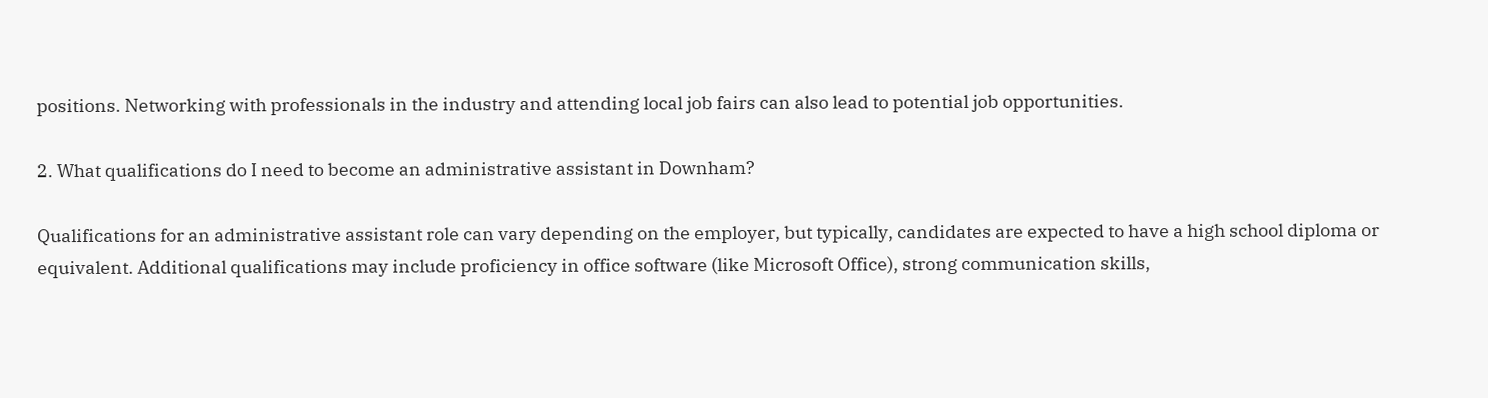positions. Networking with professionals in the industry and attending local job fairs can also lead to potential job opportunities.

2. What qualifications do I need to become an administrative assistant in Downham?

Qualifications for an administrative assistant role can vary depending on the employer, but typically, candidates are expected to have a high school diploma or equivalent. Additional qualifications may include proficiency in office software (like Microsoft Office), strong communication skills,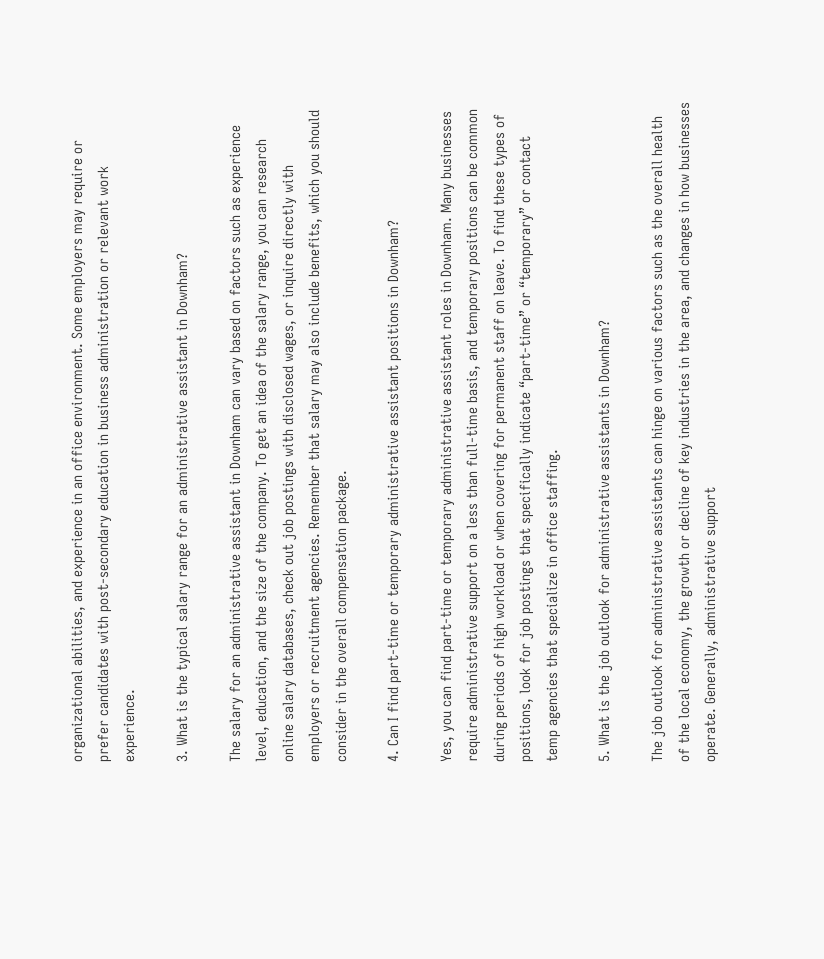organizational abilities, and experience in an office environment. Some employers may require or prefer candidates with post-secondary education in business administration or relevant work experience.

3. What is the typical salary range for an administrative assistant in Downham?

The salary for an administrative assistant in Downham can vary based on factors such as experience level, education, and the size of the company. To get an idea of the salary range, you can research online salary databases, check out job postings with disclosed wages, or inquire directly with employers or recruitment agencies. Remember that salary may also include benefits, which you should consider in the overall compensation package.

4. Can I find part-time or temporary administrative assistant positions in Downham?

Yes, you can find part-time or temporary administrative assistant roles in Downham. Many businesses require administrative support on a less than full-time basis, and temporary positions can be common during periods of high workload or when covering for permanent staff on leave. To find these types of positions, look for job postings that specifically indicate “part-time” or “temporary” or contact temp agencies that specialize in office staffing.

5. What is the job outlook for administrative assistants in Downham?

The job outlook for administrative assistants can hinge on various factors such as the overall health of the local economy, the growth or decline of key industries in the area, and changes in how businesses operate. Generally, administrative support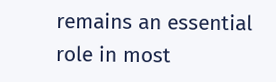remains an essential role in most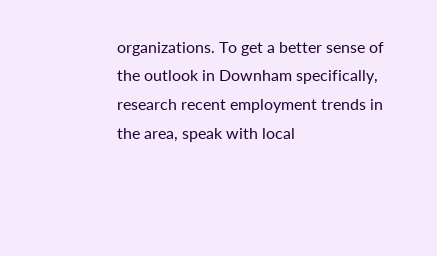organizations. To get a better sense of the outlook in Downham specifically, research recent employment trends in the area, speak with local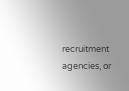recruitment agencies, or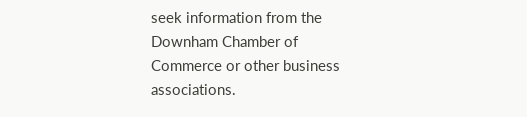seek information from the Downham Chamber of Commerce or other business associations.